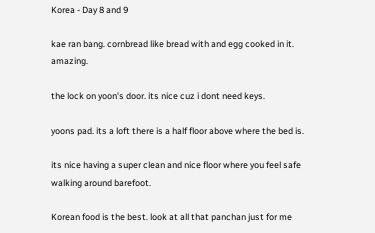Korea - Day 8 and 9

kae ran bang. cornbread like bread with and egg cooked in it. amazing.

the lock on yoon's door. its nice cuz i dont need keys.

yoons pad. its a loft there is a half floor above where the bed is.

its nice having a super clean and nice floor where you feel safe walking around barefoot.

Korean food is the best. look at all that panchan just for me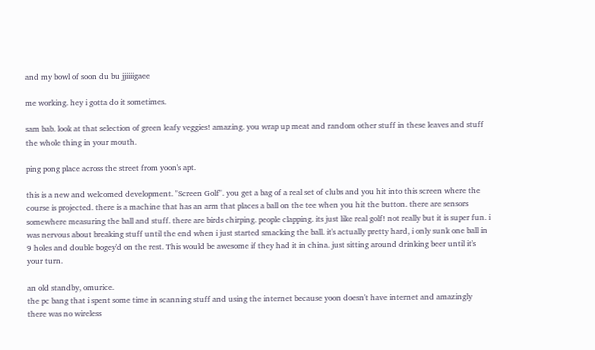and my bowl of soon du bu jjiiiigaee

me working. hey i gotta do it sometimes.

sam bab. look at that selection of green leafy veggies! amazing. you wrap up meat and random other stuff in these leaves and stuff the whole thing in your mouth.

ping pong place across the street from yoon's apt.

this is a new and welcomed development. "Screen Golf". you get a bag of a real set of clubs and you hit into this screen where the course is projected. there is a machine that has an arm that places a ball on the tee when you hit the button. there are sensors somewhere measuring the ball and stuff. there are birds chirping. people clapping. its just like real golf! not really but it is super fun. i was nervous about breaking stuff until the end when i just started smacking the ball. it's actually pretty hard, i only sunk one ball in 9 holes and double bogey'd on the rest. This would be awesome if they had it in china. just sitting around drinking beer until it's your turn.

an old standby, omurice.
the pc bang that i spent some time in scanning stuff and using the internet because yoon doesn't have internet and amazingly there was no wireless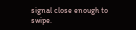signal close enough to swipe.